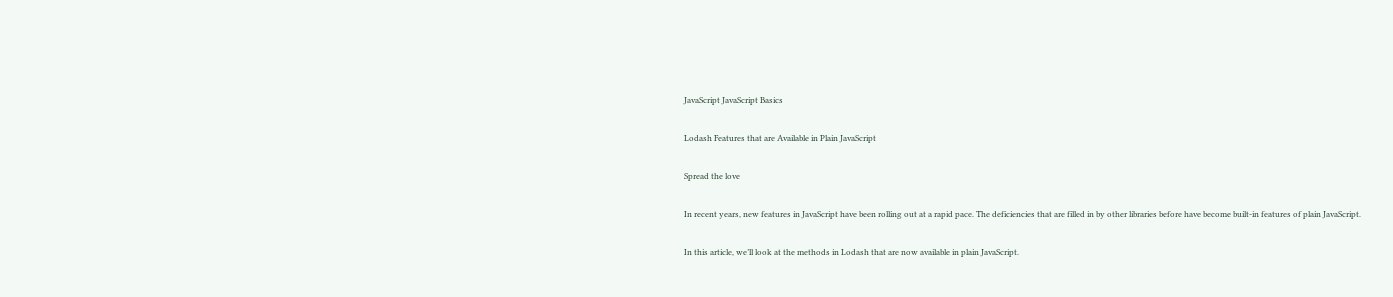JavaScript JavaScript Basics

Lodash Features that are Available in Plain JavaScript

Spread the love

In recent years, new features in JavaScript have been rolling out at a rapid pace. The deficiencies that are filled in by other libraries before have become built-in features of plain JavaScript.

In this article, we’ll look at the methods in Lodash that are now available in plain JavaScript.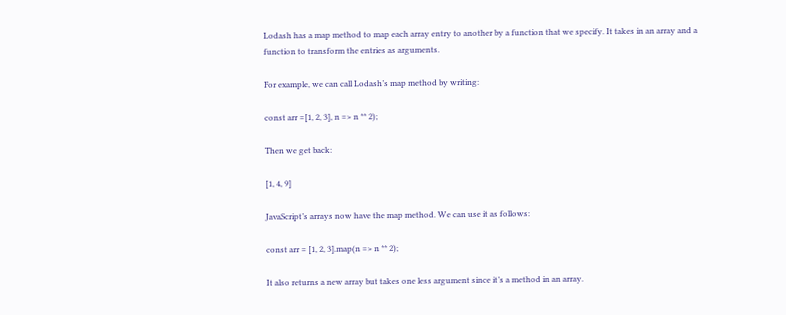Lodash has a map method to map each array entry to another by a function that we specify. It takes in an array and a function to transform the entries as arguments.

For example, we can call Lodash’s map method by writing:

const arr =[1, 2, 3], n => n ** 2);

Then we get back:

[1, 4, 9]

JavaScript’s arrays now have the map method. We can use it as follows:

const arr = [1, 2, 3].map(n => n ** 2);

It also returns a new array but takes one less argument since it’s a method in an array.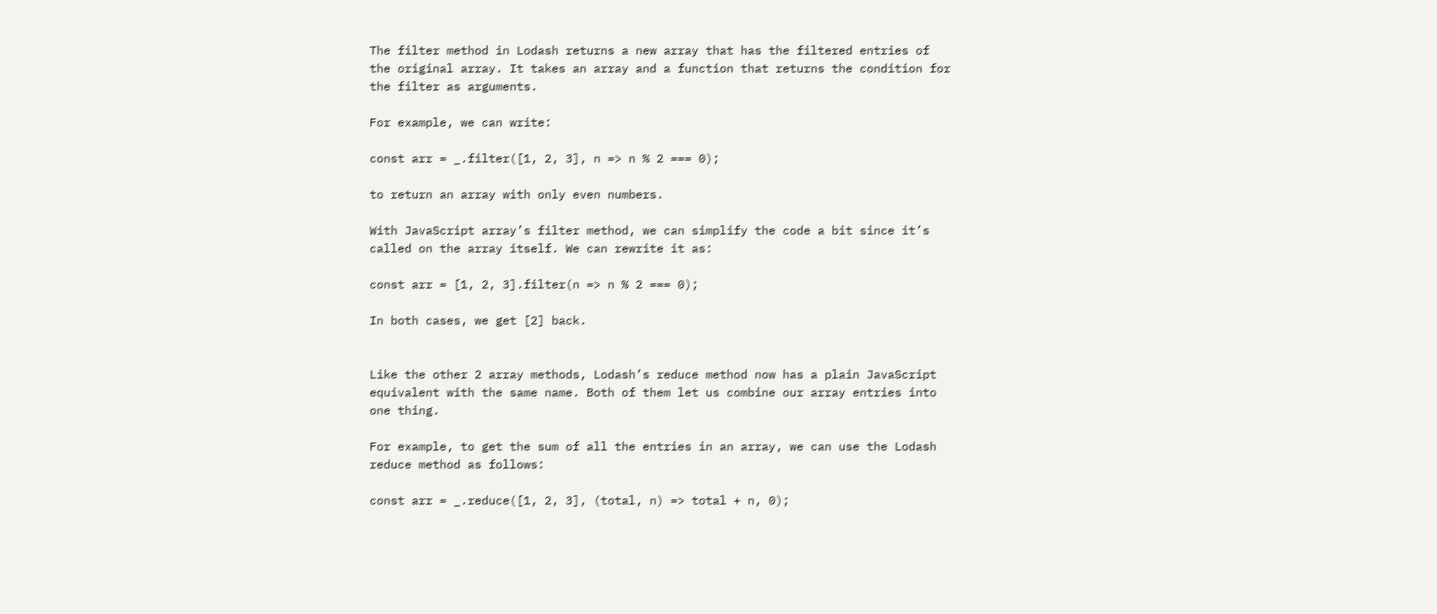The filter method in Lodash returns a new array that has the filtered entries of the original array. It takes an array and a function that returns the condition for the filter as arguments.

For example, we can write:

const arr = _.filter([1, 2, 3], n => n % 2 === 0);

to return an array with only even numbers.

With JavaScript array’s filter method, we can simplify the code a bit since it’s called on the array itself. We can rewrite it as:

const arr = [1, 2, 3].filter(n => n % 2 === 0);

In both cases, we get [2] back.


Like the other 2 array methods, Lodash’s reduce method now has a plain JavaScript equivalent with the same name. Both of them let us combine our array entries into one thing.

For example, to get the sum of all the entries in an array, we can use the Lodash reduce method as follows:

const arr = _.reduce([1, 2, 3], (total, n) => total + n, 0);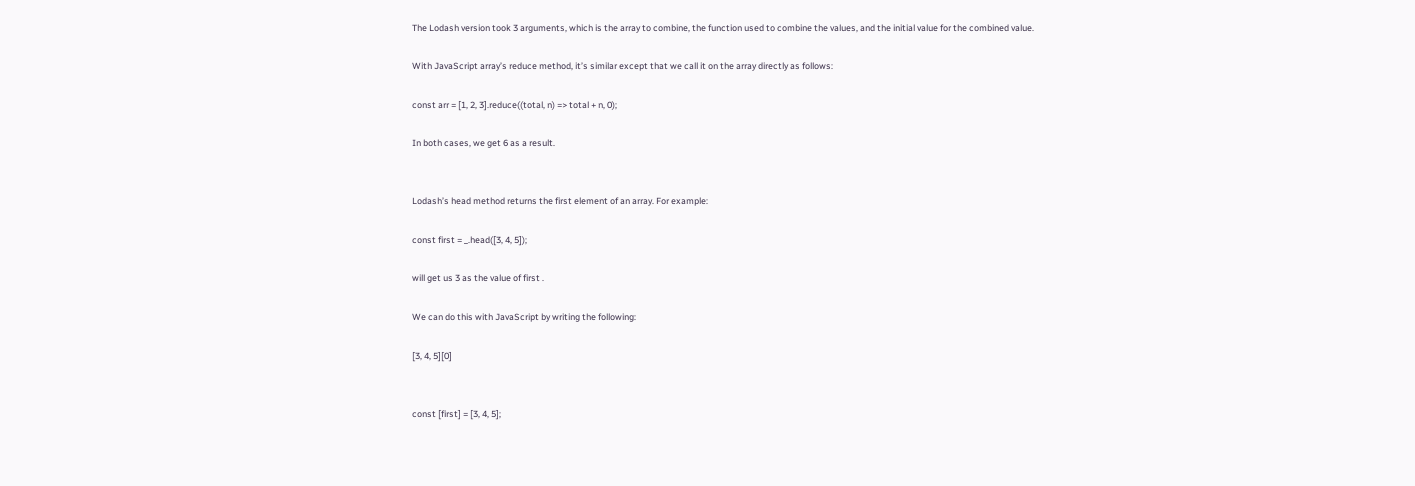The Lodash version took 3 arguments, which is the array to combine, the function used to combine the values, and the initial value for the combined value.

With JavaScript array’s reduce method, it’s similar except that we call it on the array directly as follows:

const arr = [1, 2, 3].reduce((total, n) => total + n, 0);

In both cases, we get 6 as a result.


Lodash’s head method returns the first element of an array. For example:

const first = _.head([3, 4, 5]);

will get us 3 as the value of first .

We can do this with JavaScript by writing the following:

[3, 4, 5][0]


const [first] = [3, 4, 5];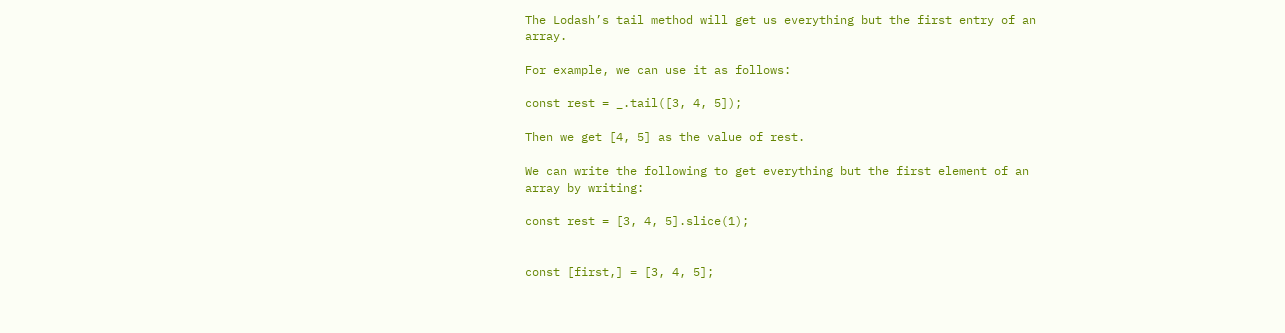The Lodash’s tail method will get us everything but the first entry of an array.

For example, we can use it as follows:

const rest = _.tail([3, 4, 5]);

Then we get [4, 5] as the value of rest.

We can write the following to get everything but the first element of an array by writing:

const rest = [3, 4, 5].slice(1);


const [first,] = [3, 4, 5];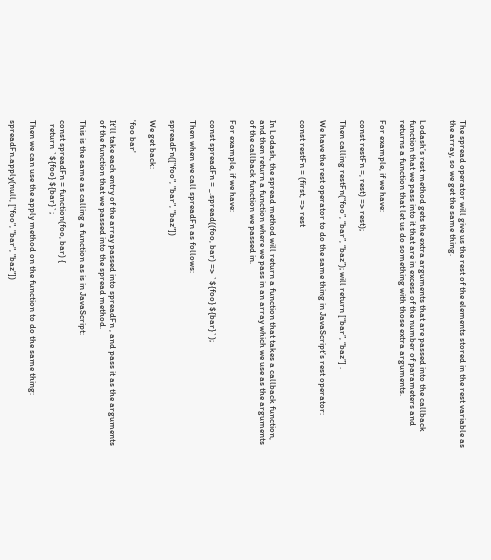The spread operator will give us the rest of the elements stored in the rest variable as the array, so we get the same thing.


Lodash’s rest method gets the extra arguments that are passed into the callback function that we pass into it that are in excess of the number of parameters and returns a function that let us do something with those extra arguments.

For example, if we have:

const restFn =, rest) => rest);

Then calling restFn(“foo”, “bar”, “baz”); will return [“bar”, “baz”] .

We have the rest operator to do the same thing in JavaScript’s rest operator:

const restFn = (first, => rest


In Lodash, the spread method will return a function that takes a callback function, and then return a function where we pass in an array which we use as the arguments of the callback function we passed in.

For example, if we have:

const spreadFn = _.spread((foo, bar) => `${foo} ${bar}`);

Then when we call spreadFn as follows:

spreadFn(["foo", "bar", "baz"])

We get back:

'foo bar'

It’ll take each entry of the array passed into spreadFn , and pass it as the arguments of the function that we passed into the spread method.

This is the same as calling a function as is in JavaScript:

const spreadFn = function(foo, bar) {
  return `${foo} ${bar}`;

Then we can use the apply method on the function to do the same thing:

spreadFn.apply(null, ["foo", "bar", "baz"])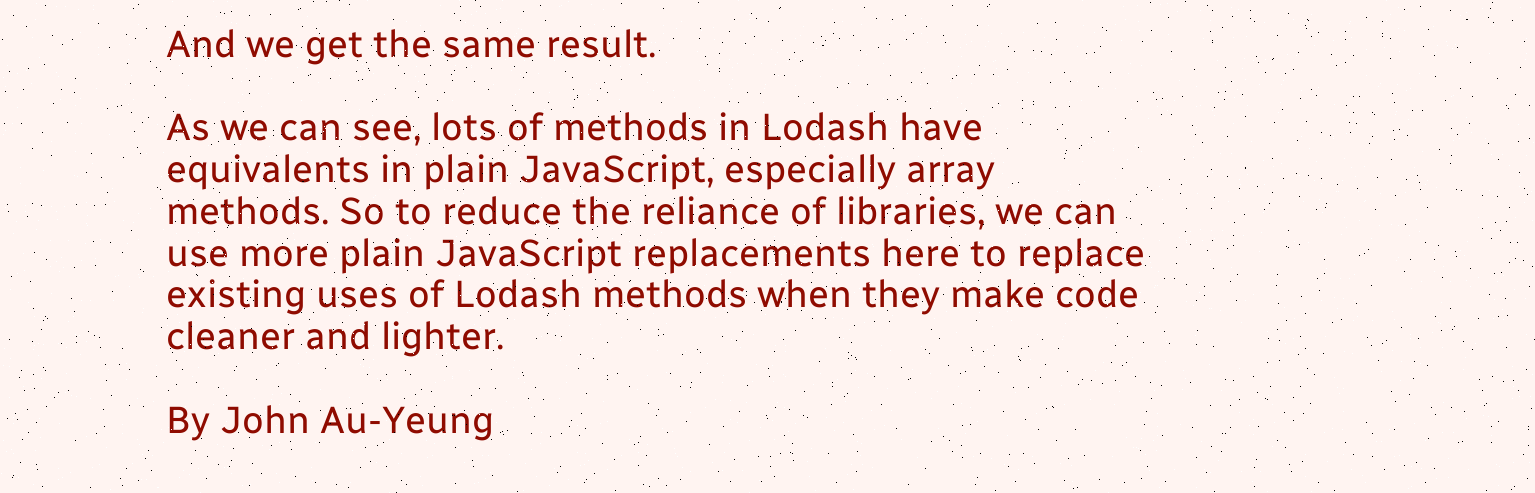And we get the same result.

As we can see, lots of methods in Lodash have equivalents in plain JavaScript, especially array methods. So to reduce the reliance of libraries, we can use more plain JavaScript replacements here to replace existing uses of Lodash methods when they make code cleaner and lighter.

By John Au-Yeung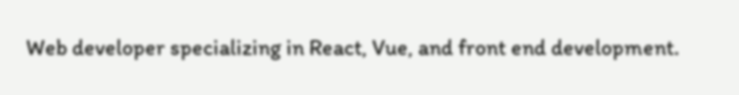Web developer specializing in React, Vue, and front end development.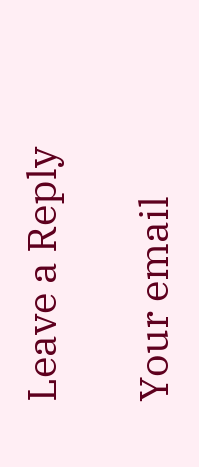Leave a Reply

Your email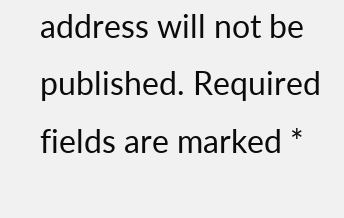address will not be published. Required fields are marked *